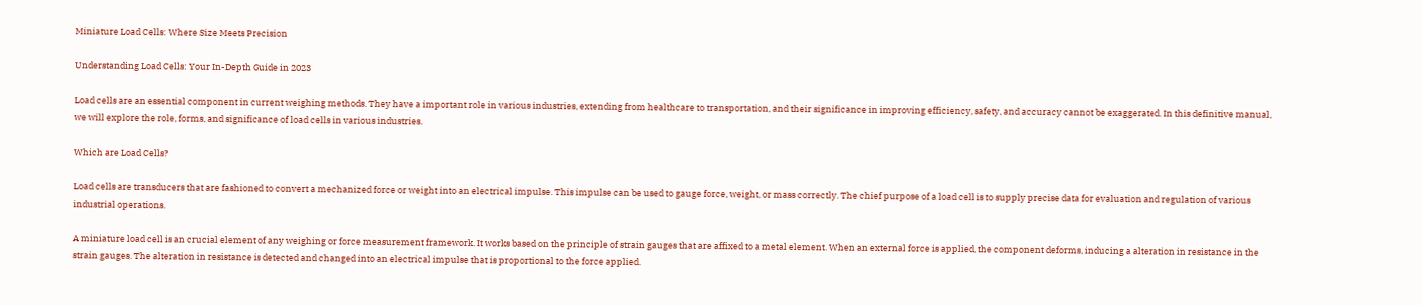Miniature Load Cells: Where Size Meets Precision

Understanding Load Cells: Your In-Depth Guide in 2023

Load cells are an essential component in current weighing methods. They have a important role in various industries, extending from healthcare to transportation, and their significance in improving efficiency, safety, and accuracy cannot be exaggerated. In this definitive manual, we will explore the role, forms, and significance of load cells in various industries.

Which are Load Cells?

Load cells are transducers that are fashioned to convert a mechanized force or weight into an electrical impulse. This impulse can be used to gauge force, weight, or mass correctly. The chief purpose of a load cell is to supply precise data for evaluation and regulation of various industrial operations.

A miniature load cell is an crucial element of any weighing or force measurement framework. It works based on the principle of strain gauges that are affixed to a metal element. When an external force is applied, the component deforms, inducing a alteration in resistance in the strain gauges. The alteration in resistance is detected and changed into an electrical impulse that is proportional to the force applied.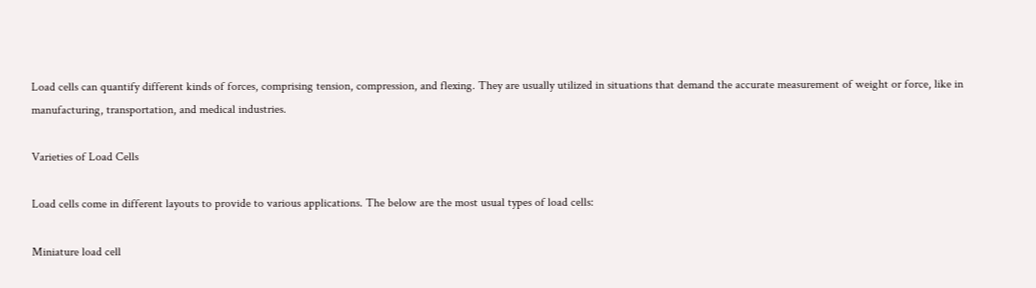Load cells can quantify different kinds of forces, comprising tension, compression, and flexing. They are usually utilized in situations that demand the accurate measurement of weight or force, like in manufacturing, transportation, and medical industries.

Varieties of Load Cells

Load cells come in different layouts to provide to various applications. The below are the most usual types of load cells:

Miniature load cell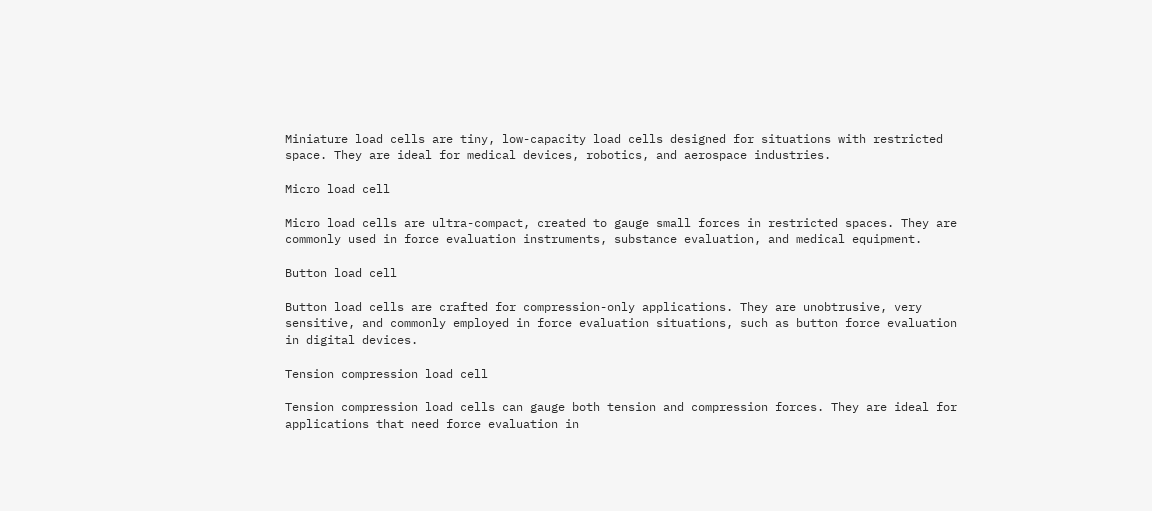Miniature load cells are tiny, low-capacity load cells designed for situations with restricted space. They are ideal for medical devices, robotics, and aerospace industries.

Micro load cell

Micro load cells are ultra-compact, created to gauge small forces in restricted spaces. They are commonly used in force evaluation instruments, substance evaluation, and medical equipment.

Button load cell

Button load cells are crafted for compression-only applications. They are unobtrusive, very sensitive, and commonly employed in force evaluation situations, such as button force evaluation in digital devices.

Tension compression load cell

Tension compression load cells can gauge both tension and compression forces. They are ideal for applications that need force evaluation in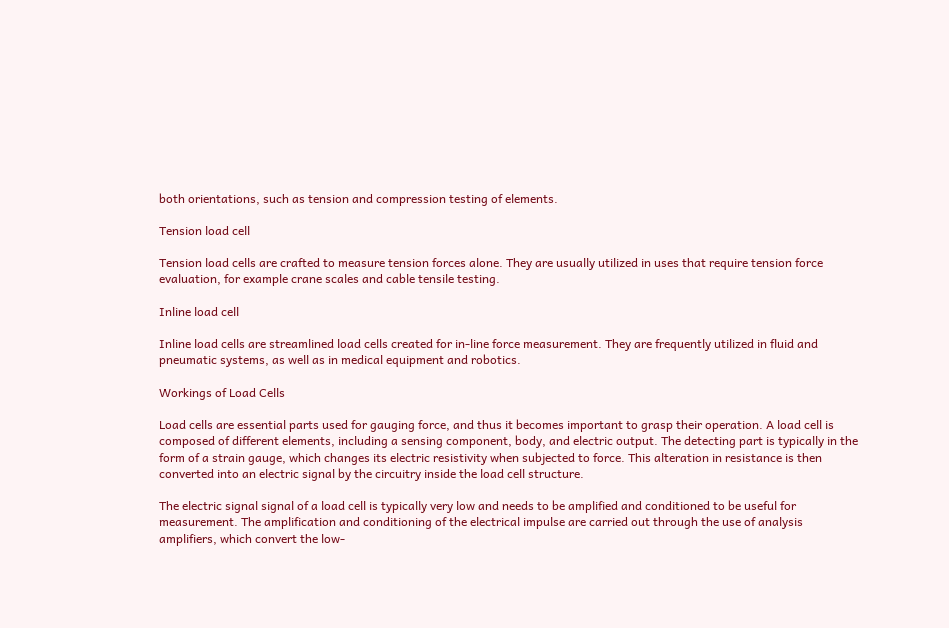both orientations, such as tension and compression testing of elements.

Tension load cell

Tension load cells are crafted to measure tension forces alone. They are usually utilized in uses that require tension force evaluation, for example crane scales and cable tensile testing.

Inline load cell

Inline load cells are streamlined load cells created for in-line force measurement. They are frequently utilized in fluid and pneumatic systems, as well as in medical equipment and robotics.

Workings of Load Cells

Load cells are essential parts used for gauging force, and thus it becomes important to grasp their operation. A load cell is composed of different elements, including a sensing component, body, and electric output. The detecting part is typically in the form of a strain gauge, which changes its electric resistivity when subjected to force. This alteration in resistance is then converted into an electric signal by the circuitry inside the load cell structure.

The electric signal signal of a load cell is typically very low and needs to be amplified and conditioned to be useful for measurement. The amplification and conditioning of the electrical impulse are carried out through the use of analysis amplifiers, which convert the low-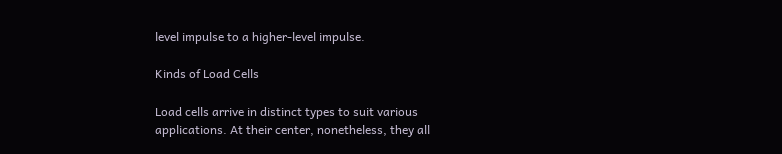level impulse to a higher-level impulse.

Kinds of Load Cells

Load cells arrive in distinct types to suit various applications. At their center, nonetheless, they all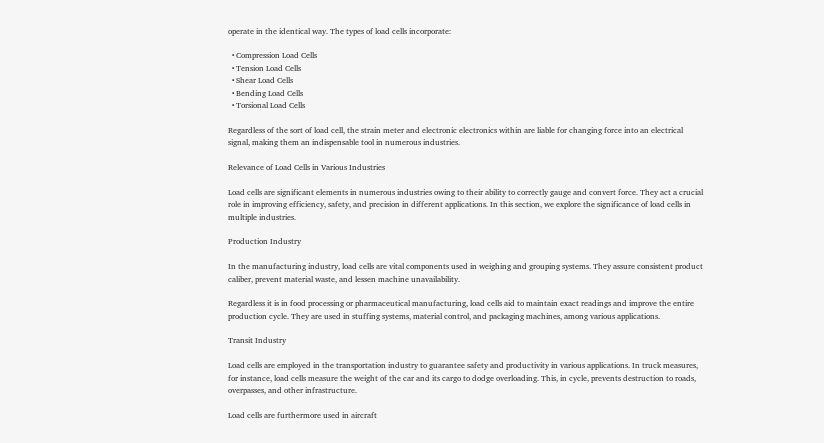operate in the identical way. The types of load cells incorporate:

  • Compression Load Cells
  • Tension Load Cells
  • Shear Load Cells
  • Bending Load Cells
  • Torsional Load Cells

Regardless of the sort of load cell, the strain meter and electronic electronics within are liable for changing force into an electrical signal, making them an indispensable tool in numerous industries.

Relevance of Load Cells in Various Industries

Load cells are significant elements in numerous industries owing to their ability to correctly gauge and convert force. They act a crucial role in improving efficiency, safety, and precision in different applications. In this section, we explore the significance of load cells in multiple industries.

Production Industry

In the manufacturing industry, load cells are vital components used in weighing and grouping systems. They assure consistent product caliber, prevent material waste, and lessen machine unavailability.

Regardless it is in food processing or pharmaceutical manufacturing, load cells aid to maintain exact readings and improve the entire production cycle. They are used in stuffing systems, material control, and packaging machines, among various applications.

Transit Industry

Load cells are employed in the transportation industry to guarantee safety and productivity in various applications. In truck measures, for instance, load cells measure the weight of the car and its cargo to dodge overloading. This, in cycle, prevents destruction to roads, overpasses, and other infrastructure.

Load cells are furthermore used in aircraft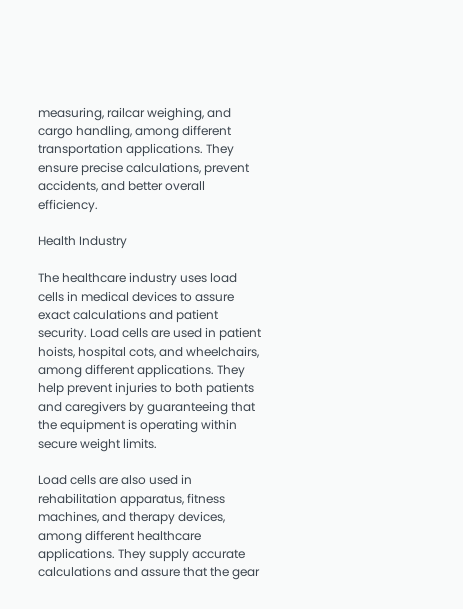measuring, railcar weighing, and cargo handling, among different transportation applications. They ensure precise calculations, prevent accidents, and better overall efficiency.

Health Industry

The healthcare industry uses load cells in medical devices to assure exact calculations and patient security. Load cells are used in patient hoists, hospital cots, and wheelchairs, among different applications. They help prevent injuries to both patients and caregivers by guaranteeing that the equipment is operating within secure weight limits.

Load cells are also used in rehabilitation apparatus, fitness machines, and therapy devices, among different healthcare applications. They supply accurate calculations and assure that the gear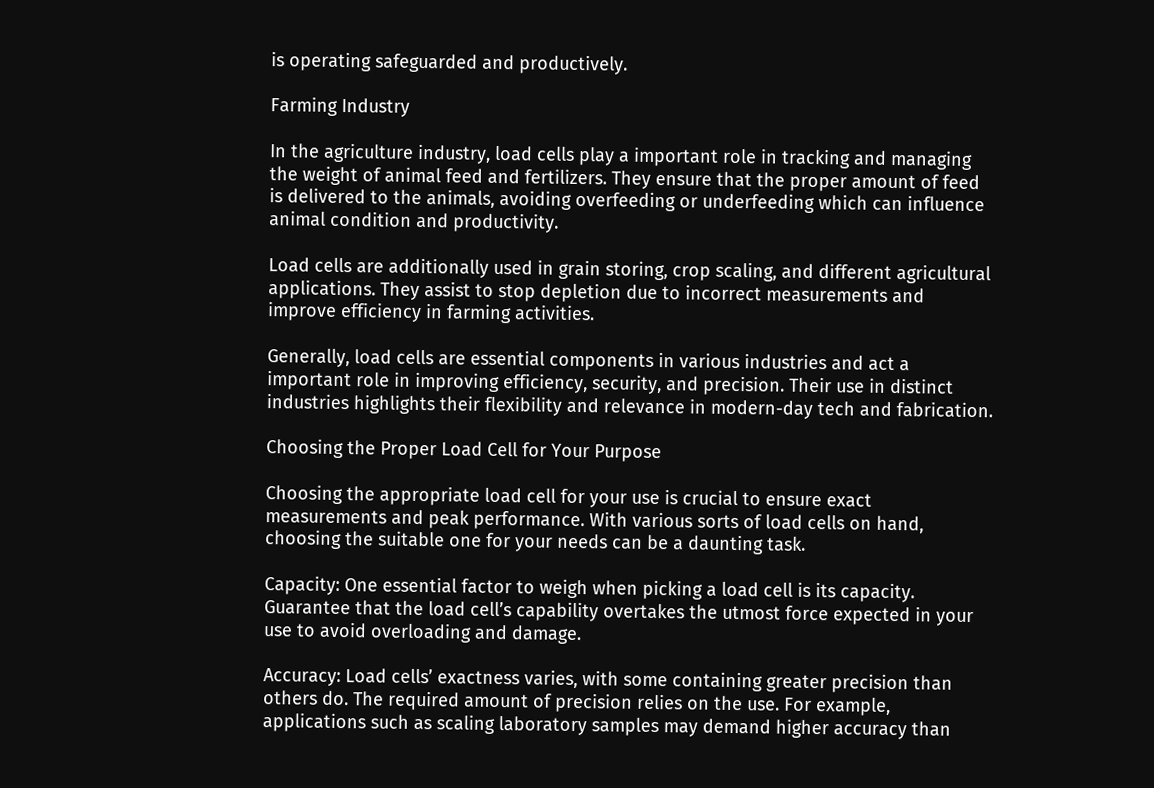is operating safeguarded and productively.

Farming Industry

In the agriculture industry, load cells play a important role in tracking and managing the weight of animal feed and fertilizers. They ensure that the proper amount of feed is delivered to the animals, avoiding overfeeding or underfeeding which can influence animal condition and productivity.

Load cells are additionally used in grain storing, crop scaling, and different agricultural applications. They assist to stop depletion due to incorrect measurements and improve efficiency in farming activities.

Generally, load cells are essential components in various industries and act a important role in improving efficiency, security, and precision. Their use in distinct industries highlights their flexibility and relevance in modern-day tech and fabrication.

Choosing the Proper Load Cell for Your Purpose

Choosing the appropriate load cell for your use is crucial to ensure exact measurements and peak performance. With various sorts of load cells on hand, choosing the suitable one for your needs can be a daunting task.

Capacity: One essential factor to weigh when picking a load cell is its capacity. Guarantee that the load cell’s capability overtakes the utmost force expected in your use to avoid overloading and damage.

Accuracy: Load cells’ exactness varies, with some containing greater precision than others do. The required amount of precision relies on the use. For example, applications such as scaling laboratory samples may demand higher accuracy than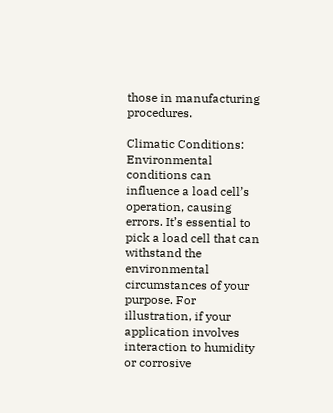those in manufacturing procedures.

Climatic Conditions: Environmental conditions can influence a load cell’s operation, causing errors. It’s essential to pick a load cell that can withstand the environmental circumstances of your purpose. For illustration, if your application involves interaction to humidity or corrosive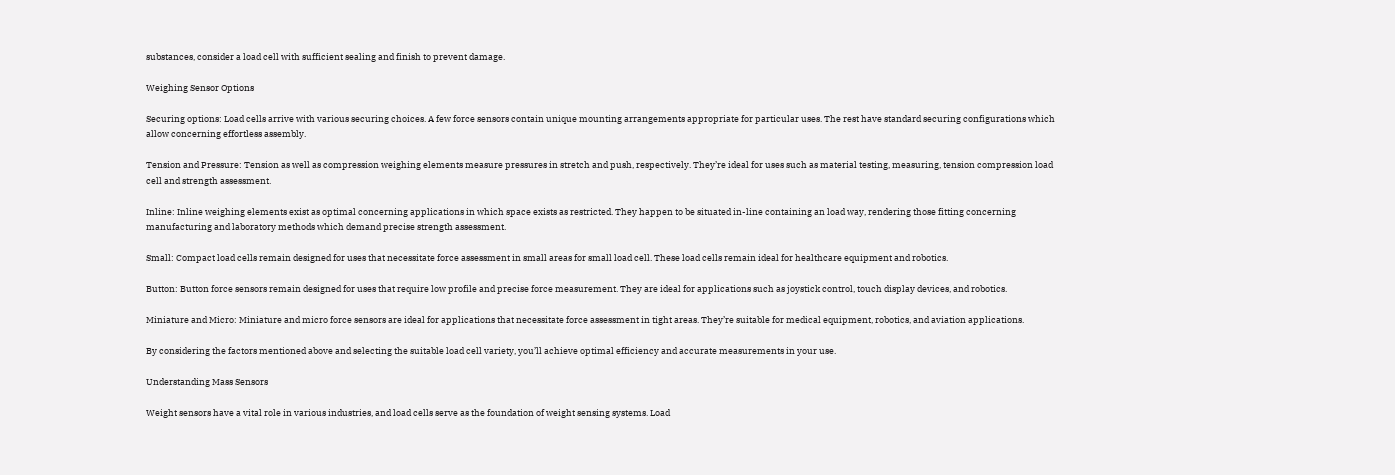substances, consider a load cell with sufficient sealing and finish to prevent damage.

Weighing Sensor Options

Securing options: Load cells arrive with various securing choices. A few force sensors contain unique mounting arrangements appropriate for particular uses. The rest have standard securing configurations which allow concerning effortless assembly.

Tension and Pressure: Tension as well as compression weighing elements measure pressures in stretch and push, respectively. They’re ideal for uses such as material testing, measuring, tension compression load cell and strength assessment.

Inline: Inline weighing elements exist as optimal concerning applications in which space exists as restricted. They happen to be situated in-line containing an load way, rendering those fitting concerning manufacturing and laboratory methods which demand precise strength assessment.

Small: Compact load cells remain designed for uses that necessitate force assessment in small areas for small load cell. These load cells remain ideal for healthcare equipment and robotics.

Button: Button force sensors remain designed for uses that require low profile and precise force measurement. They are ideal for applications such as joystick control, touch display devices, and robotics.

Miniature and Micro: Miniature and micro force sensors are ideal for applications that necessitate force assessment in tight areas. They’re suitable for medical equipment, robotics, and aviation applications.

By considering the factors mentioned above and selecting the suitable load cell variety, you’ll achieve optimal efficiency and accurate measurements in your use.

Understanding Mass Sensors

Weight sensors have a vital role in various industries, and load cells serve as the foundation of weight sensing systems. Load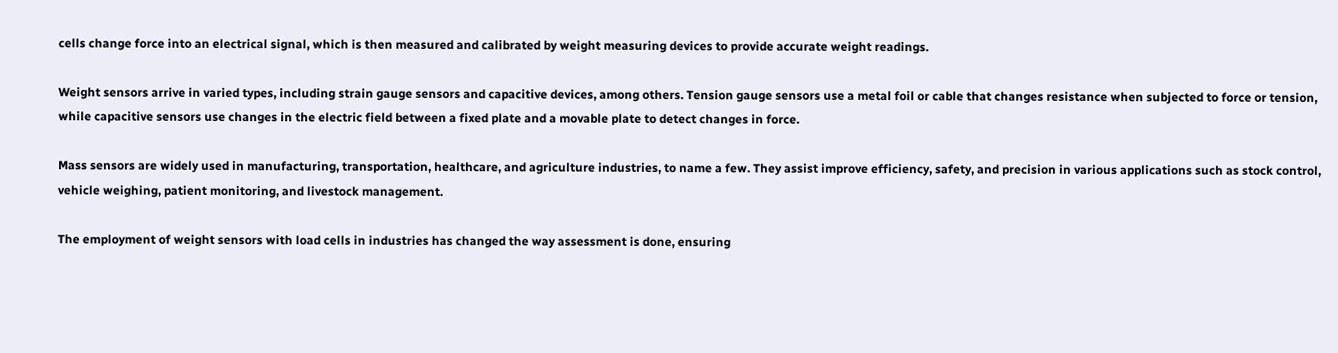cells change force into an electrical signal, which is then measured and calibrated by weight measuring devices to provide accurate weight readings.

Weight sensors arrive in varied types, including strain gauge sensors and capacitive devices, among others. Tension gauge sensors use a metal foil or cable that changes resistance when subjected to force or tension, while capacitive sensors use changes in the electric field between a fixed plate and a movable plate to detect changes in force.

Mass sensors are widely used in manufacturing, transportation, healthcare, and agriculture industries, to name a few. They assist improve efficiency, safety, and precision in various applications such as stock control, vehicle weighing, patient monitoring, and livestock management.

The employment of weight sensors with load cells in industries has changed the way assessment is done, ensuring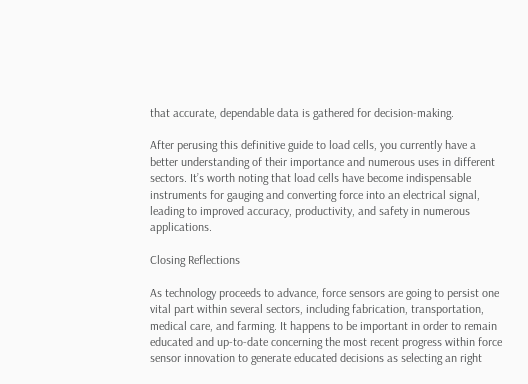that accurate, dependable data is gathered for decision-making.

After perusing this definitive guide to load cells, you currently have a better understanding of their importance and numerous uses in different sectors. It’s worth noting that load cells have become indispensable instruments for gauging and converting force into an electrical signal, leading to improved accuracy, productivity, and safety in numerous applications.

Closing Reflections

As technology proceeds to advance, force sensors are going to persist one vital part within several sectors, including fabrication, transportation, medical care, and farming. It happens to be important in order to remain educated and up-to-date concerning the most recent progress within force sensor innovation to generate educated decisions as selecting an right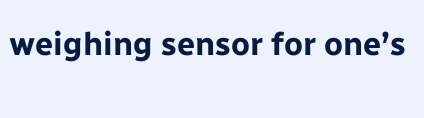weighing sensor for one’s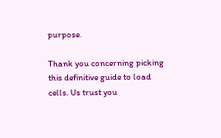purpose.

Thank you concerning picking this definitive guide to load cells. Us trust you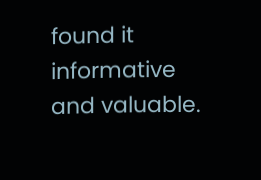found it informative and valuable.